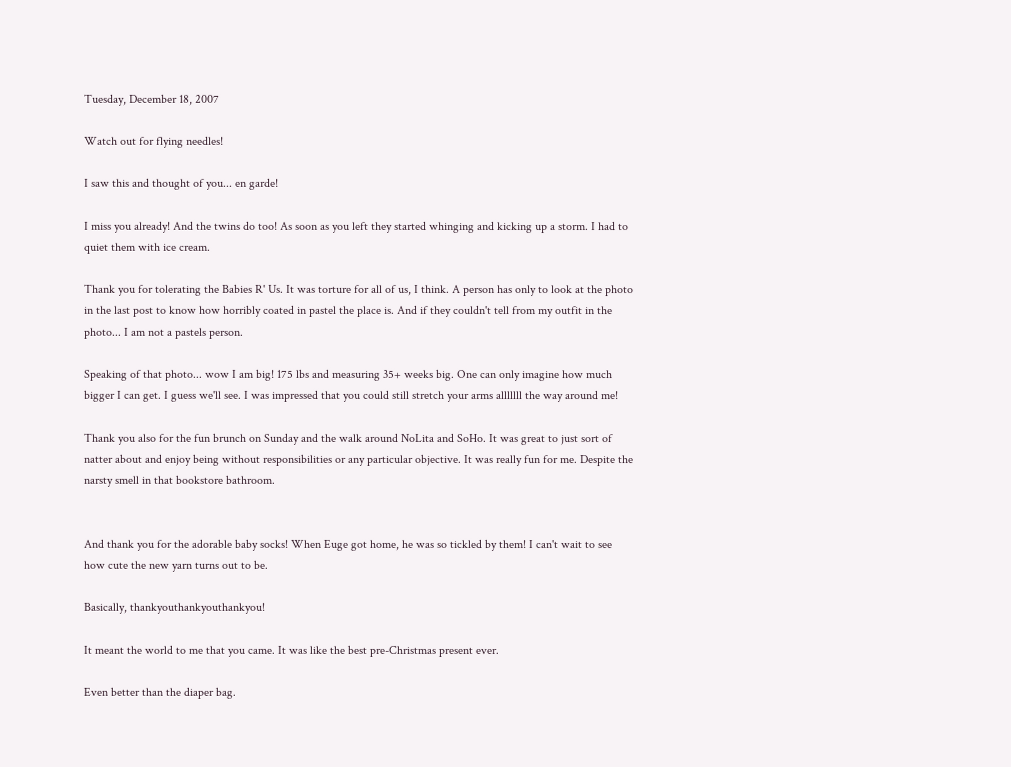Tuesday, December 18, 2007

Watch out for flying needles!

I saw this and thought of you... en garde!

I miss you already! And the twins do too! As soon as you left they started whinging and kicking up a storm. I had to quiet them with ice cream.

Thank you for tolerating the Babies R' Us. It was torture for all of us, I think. A person has only to look at the photo in the last post to know how horribly coated in pastel the place is. And if they couldn't tell from my outfit in the photo... I am not a pastels person.

Speaking of that photo... wow I am big! 175 lbs and measuring 35+ weeks big. One can only imagine how much bigger I can get. I guess we'll see. I was impressed that you could still stretch your arms alllllll the way around me!

Thank you also for the fun brunch on Sunday and the walk around NoLita and SoHo. It was great to just sort of natter about and enjoy being without responsibilities or any particular objective. It was really fun for me. Despite the narsty smell in that bookstore bathroom.


And thank you for the adorable baby socks! When Euge got home, he was so tickled by them! I can't wait to see how cute the new yarn turns out to be.

Basically, thankyouthankyouthankyou!

It meant the world to me that you came. It was like the best pre-Christmas present ever.

Even better than the diaper bag.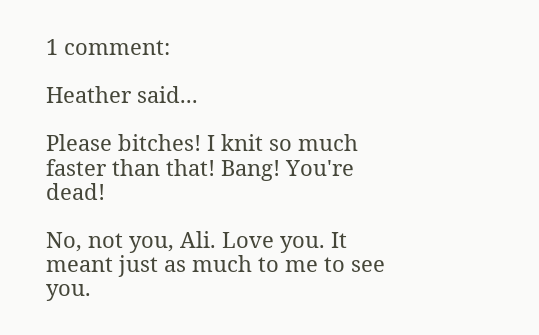1 comment:

Heather said...

Please bitches! I knit so much faster than that! Bang! You're dead!

No, not you, Ali. Love you. It meant just as much to me to see you.